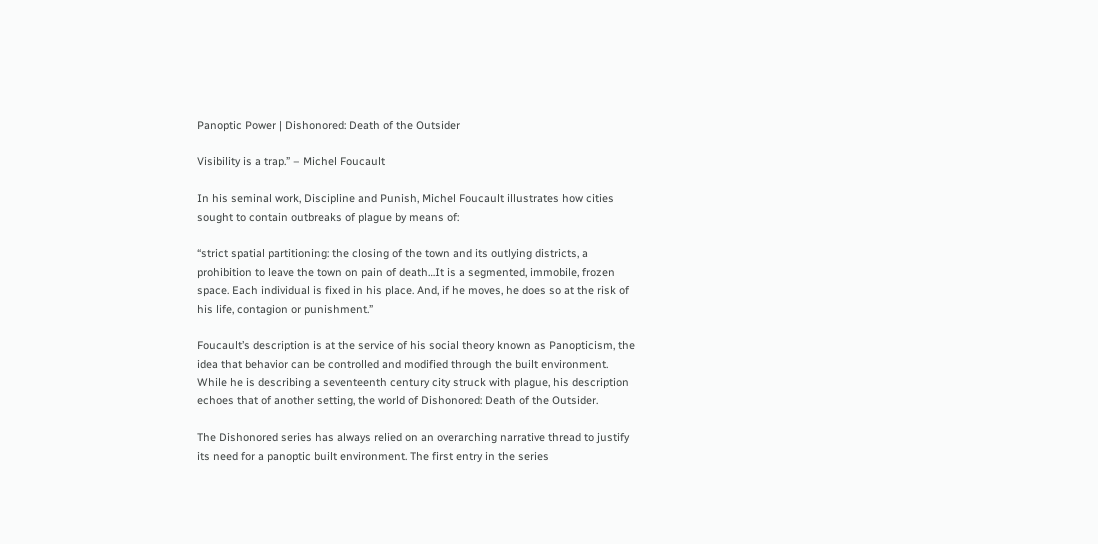Panoptic Power | Dishonored: Death of the Outsider

Visibility is a trap.” – Michel Foucault

In his seminal work, Discipline and Punish, Michel Foucault illustrates how cities sought to contain outbreaks of plague by means of:

“strict spatial partitioning: the closing of the town and its outlying districts, a prohibition to leave the town on pain of death…It is a segmented, immobile, frozen space. Each individual is fixed in his place. And, if he moves, he does so at the risk of his life, contagion or punishment.”

Foucault’s description is at the service of his social theory known as Panopticism, the idea that behavior can be controlled and modified through the built environment. While he is describing a seventeenth century city struck with plague, his description echoes that of another setting, the world of Dishonored: Death of the Outsider.

The Dishonored series has always relied on an overarching narrative thread to justify its need for a panoptic built environment. The first entry in the series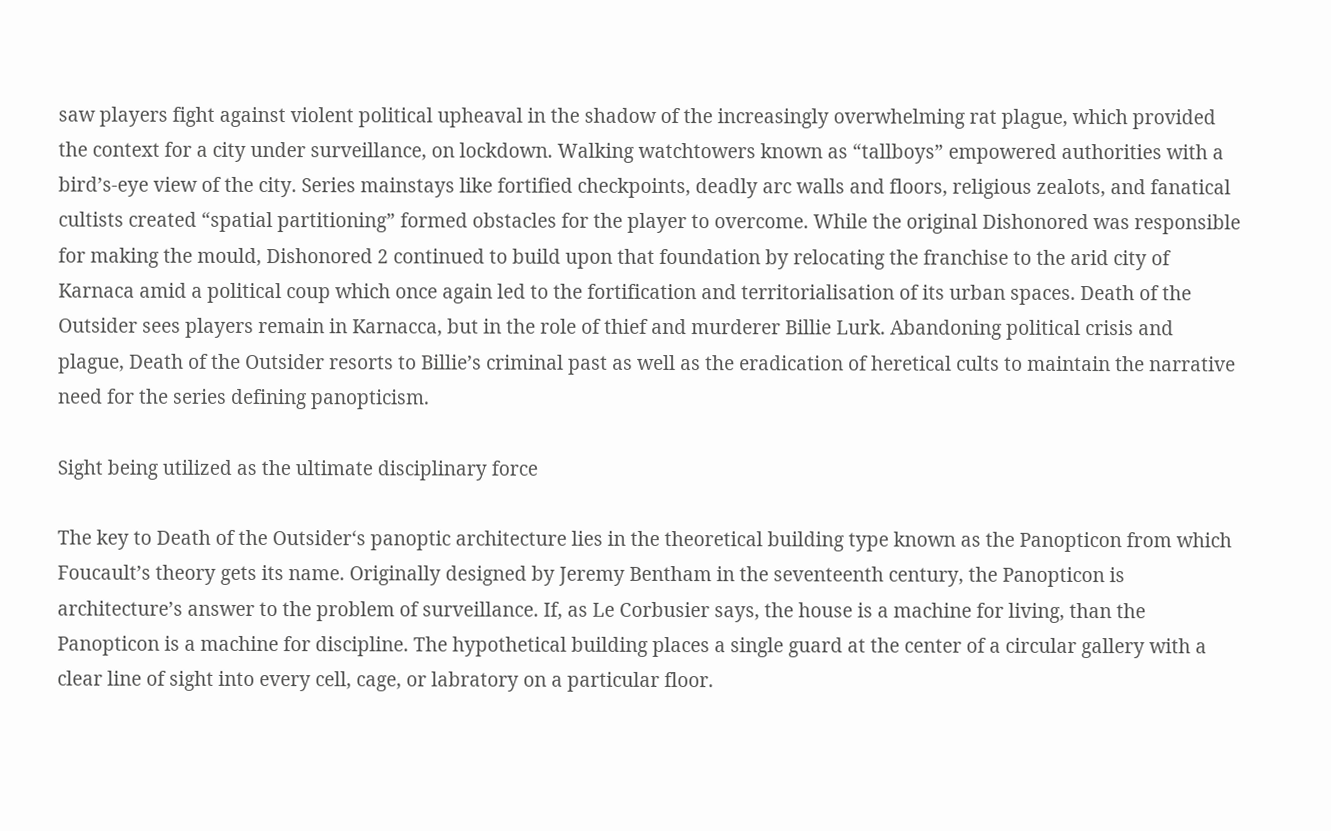saw players fight against violent political upheaval in the shadow of the increasingly overwhelming rat plague, which provided the context for a city under surveillance, on lockdown. Walking watchtowers known as “tallboys” empowered authorities with a bird’s-eye view of the city. Series mainstays like fortified checkpoints, deadly arc walls and floors, religious zealots, and fanatical cultists created “spatial partitioning” formed obstacles for the player to overcome. While the original Dishonored was responsible for making the mould, Dishonored 2 continued to build upon that foundation by relocating the franchise to the arid city of Karnaca amid a political coup which once again led to the fortification and territorialisation of its urban spaces. Death of the Outsider sees players remain in Karnacca, but in the role of thief and murderer Billie Lurk. Abandoning political crisis and plague, Death of the Outsider resorts to Billie’s criminal past as well as the eradication of heretical cults to maintain the narrative need for the series defining panopticism.

Sight being utilized as the ultimate disciplinary force

The key to Death of the Outsider‘s panoptic architecture lies in the theoretical building type known as the Panopticon from which Foucault’s theory gets its name. Originally designed by Jeremy Bentham in the seventeenth century, the Panopticon is architecture’s answer to the problem of surveillance. If, as Le Corbusier says, the house is a machine for living, than the Panopticon is a machine for discipline. The hypothetical building places a single guard at the center of a circular gallery with a clear line of sight into every cell, cage, or labratory on a particular floor.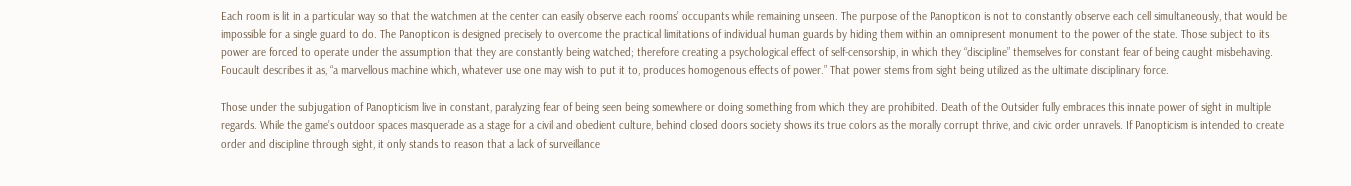Each room is lit in a particular way so that the watchmen at the center can easily observe each rooms’ occupants while remaining unseen. The purpose of the Panopticon is not to constantly observe each cell simultaneously, that would be impossible for a single guard to do. The Panopticon is designed precisely to overcome the practical limitations of individual human guards by hiding them within an omnipresent monument to the power of the state. Those subject to its power are forced to operate under the assumption that they are constantly being watched; therefore creating a psychological effect of self-censorship, in which they “discipline” themselves for constant fear of being caught misbehaving. Foucault describes it as, “a marvellous machine which, whatever use one may wish to put it to, produces homogenous effects of power.” That power stems from sight being utilized as the ultimate disciplinary force.

Those under the subjugation of Panopticism live in constant, paralyzing fear of being seen being somewhere or doing something from which they are prohibited. Death of the Outsider fully embraces this innate power of sight in multiple regards. While the game’s outdoor spaces masquerade as a stage for a civil and obedient culture, behind closed doors society shows its true colors as the morally corrupt thrive, and civic order unravels. If Panopticism is intended to create order and discipline through sight, it only stands to reason that a lack of surveillance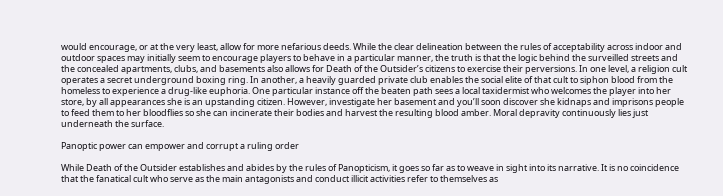would encourage, or at the very least, allow for more nefarious deeds. While the clear delineation between the rules of acceptability across indoor and outdoor spaces may initially seem to encourage players to behave in a particular manner, the truth is that the logic behind the surveilled streets and the concealed apartments, clubs, and basements also allows for Death of the Outsider’s citizens to exercise their perversions. In one level, a religion cult operates a secret underground boxing ring. In another, a heavily guarded private club enables the social elite of that cult to siphon blood from the homeless to experience a drug-like euphoria. One particular instance off the beaten path sees a local taxidermist who welcomes the player into her store, by all appearances she is an upstanding citizen. However, investigate her basement and you’ll soon discover she kidnaps and imprisons people to feed them to her bloodflies so she can incinerate their bodies and harvest the resulting blood amber. Moral depravity continuously lies just underneath the surface.

Panoptic power can empower and corrupt a ruling order

While Death of the Outsider establishes and abides by the rules of Panopticism, it goes so far as to weave in sight into its narrative. It is no coincidence that the fanatical cult who serve as the main antagonists and conduct illicit activities refer to themselves as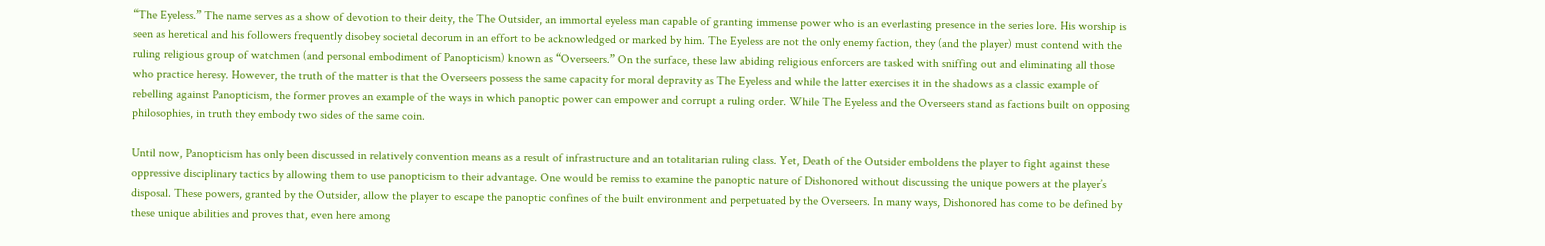“The Eyeless.” The name serves as a show of devotion to their deity, the The Outsider, an immortal eyeless man capable of granting immense power who is an everlasting presence in the series lore. His worship is seen as heretical and his followers frequently disobey societal decorum in an effort to be acknowledged or marked by him. The Eyeless are not the only enemy faction, they (and the player) must contend with the ruling religious group of watchmen (and personal embodiment of Panopticism) known as “Overseers.” On the surface, these law abiding religious enforcers are tasked with sniffing out and eliminating all those who practice heresy. However, the truth of the matter is that the Overseers possess the same capacity for moral depravity as The Eyeless and while the latter exercises it in the shadows as a classic example of rebelling against Panopticism, the former proves an example of the ways in which panoptic power can empower and corrupt a ruling order. While The Eyeless and the Overseers stand as factions built on opposing philosophies, in truth they embody two sides of the same coin.

Until now, Panopticism has only been discussed in relatively convention means as a result of infrastructure and an totalitarian ruling class. Yet, Death of the Outsider emboldens the player to fight against these oppressive disciplinary tactics by allowing them to use panopticism to their advantage. One would be remiss to examine the panoptic nature of Dishonored without discussing the unique powers at the player’s disposal. These powers, granted by the Outsider, allow the player to escape the panoptic confines of the built environment and perpetuated by the Overseers. In many ways, Dishonored has come to be defined by these unique abilities and proves that, even here among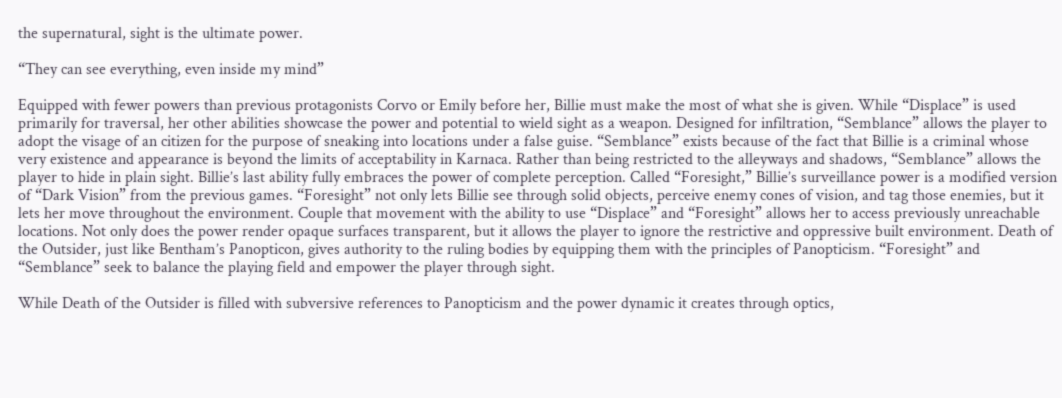the supernatural, sight is the ultimate power.

“They can see everything, even inside my mind”

Equipped with fewer powers than previous protagonists Corvo or Emily before her, Billie must make the most of what she is given. While “Displace” is used primarily for traversal, her other abilities showcase the power and potential to wield sight as a weapon. Designed for infiltration, “Semblance” allows the player to adopt the visage of an citizen for the purpose of sneaking into locations under a false guise. “Semblance” exists because of the fact that Billie is a criminal whose very existence and appearance is beyond the limits of acceptability in Karnaca. Rather than being restricted to the alleyways and shadows, “Semblance” allows the player to hide in plain sight. Billie’s last ability fully embraces the power of complete perception. Called “Foresight,” Billie’s surveillance power is a modified version of “Dark Vision” from the previous games. “Foresight” not only lets Billie see through solid objects, perceive enemy cones of vision, and tag those enemies, but it lets her move throughout the environment. Couple that movement with the ability to use “Displace” and “Foresight” allows her to access previously unreachable locations. Not only does the power render opaque surfaces transparent, but it allows the player to ignore the restrictive and oppressive built environment. Death of the Outsider, just like Bentham’s Panopticon, gives authority to the ruling bodies by equipping them with the principles of Panopticism. “Foresight” and “Semblance” seek to balance the playing field and empower the player through sight.

While Death of the Outsider is filled with subversive references to Panopticism and the power dynamic it creates through optics,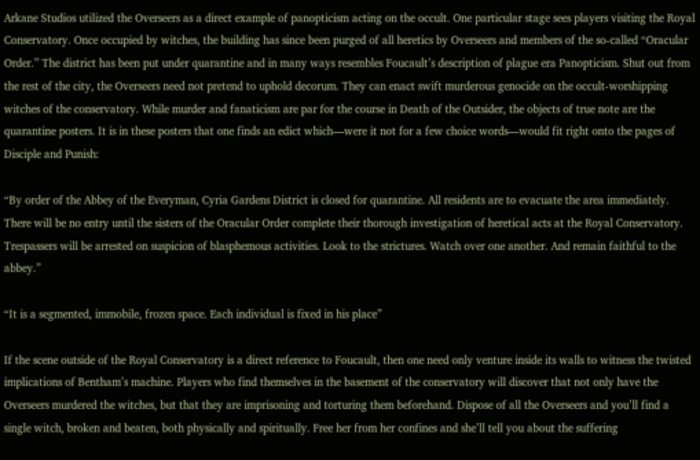Arkane Studios utilized the Overseers as a direct example of panopticism acting on the occult. One particular stage sees players visiting the Royal Conservatory. Once occupied by witches, the building has since been purged of all heretics by Overseers and members of the so-called “Oracular Order.” The district has been put under quarantine and in many ways resembles Foucault’s description of plague era Panopticism. Shut out from the rest of the city, the Overseers need not pretend to uphold decorum. They can enact swift murderous genocide on the occult-worshipping witches of the conservatory. While murder and fanaticism are par for the course in Death of the Outsider, the objects of true note are the quarantine posters. It is in these posters that one finds an edict which—were it not for a few choice words—would fit right onto the pages of Disciple and Punish:

“By order of the Abbey of the Everyman, Cyria Gardens District is closed for quarantine. All residents are to evacuate the area immediately. There will be no entry until the sisters of the Oracular Order complete their thorough investigation of heretical acts at the Royal Conservatory. Trespassers will be arrested on suspicion of blasphemous activities. Look to the strictures. Watch over one another. And remain faithful to the abbey.”

“It is a segmented, immobile, frozen space. Each individual is fixed in his place”

If the scene outside of the Royal Conservatory is a direct reference to Foucault, then one need only venture inside its walls to witness the twisted implications of Bentham’s machine. Players who find themselves in the basement of the conservatory will discover that not only have the Overseers murdered the witches, but that they are imprisoning and torturing them beforehand. Dispose of all the Overseers and you’ll find a single witch, broken and beaten, both physically and spiritually. Free her from her confines and she’ll tell you about the suffering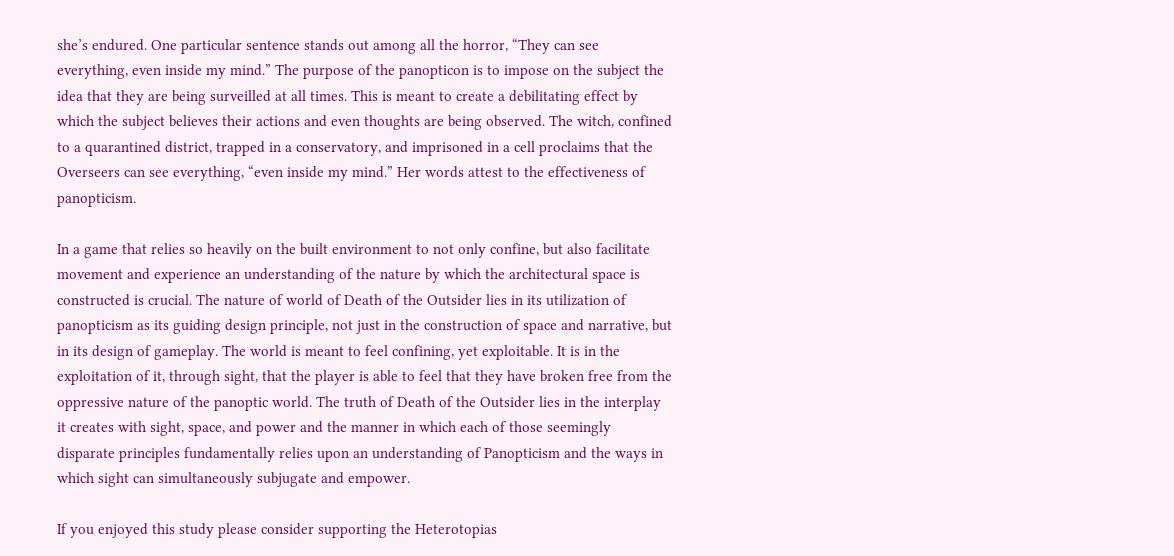she’s endured. One particular sentence stands out among all the horror, “They can see everything, even inside my mind.” The purpose of the panopticon is to impose on the subject the idea that they are being surveilled at all times. This is meant to create a debilitating effect by which the subject believes their actions and even thoughts are being observed. The witch, confined to a quarantined district, trapped in a conservatory, and imprisoned in a cell proclaims that the Overseers can see everything, “even inside my mind.” Her words attest to the effectiveness of panopticism.

In a game that relies so heavily on the built environment to not only confine, but also facilitate movement and experience an understanding of the nature by which the architectural space is constructed is crucial. The nature of world of Death of the Outsider lies in its utilization of panopticism as its guiding design principle, not just in the construction of space and narrative, but in its design of gameplay. The world is meant to feel confining, yet exploitable. It is in the exploitation of it, through sight, that the player is able to feel that they have broken free from the oppressive nature of the panoptic world. The truth of Death of the Outsider lies in the interplay it creates with sight, space, and power and the manner in which each of those seemingly disparate principles fundamentally relies upon an understanding of Panopticism and the ways in which sight can simultaneously subjugate and empower.

If you enjoyed this study please consider supporting the Heterotopias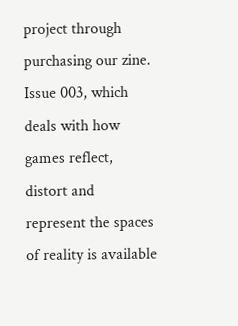project through purchasing our zine. Issue 003, which deals with how games reflect, distort and represent the spaces of reality is available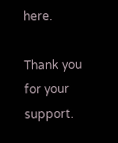here.

Thank you for your support.